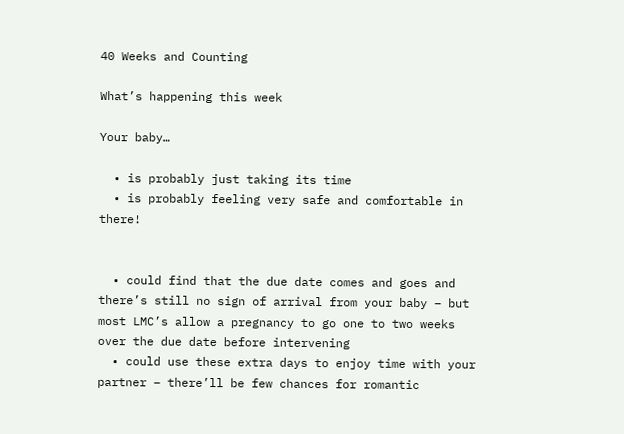40 Weeks and Counting

What’s happening this week

Your baby…

  • is probably just taking its time
  • is probably feeling very safe and comfortable in there!


  • could find that the due date comes and goes and there’s still no sign of arrival from your baby – but most LMC’s allow a pregnancy to go one to two weeks over the due date before intervening
  • could use these extra days to enjoy time with your partner – there’ll be few chances for romantic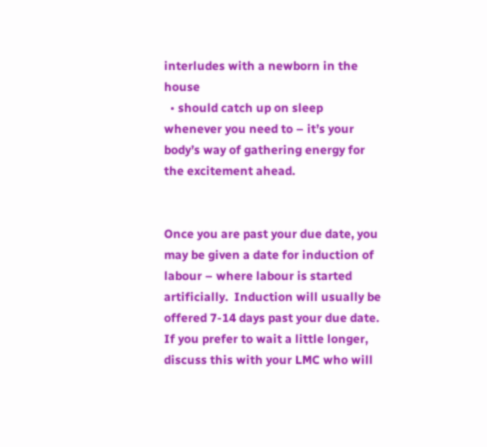interludes with a newborn in the house
  • should catch up on sleep whenever you need to – it’s your body’s way of gathering energy for the excitement ahead.


Once you are past your due date, you may be given a date for induction of labour – where labour is started artificially.  Induction will usually be offered 7-14 days past your due date.  If you prefer to wait a little longer, discuss this with your LMC who will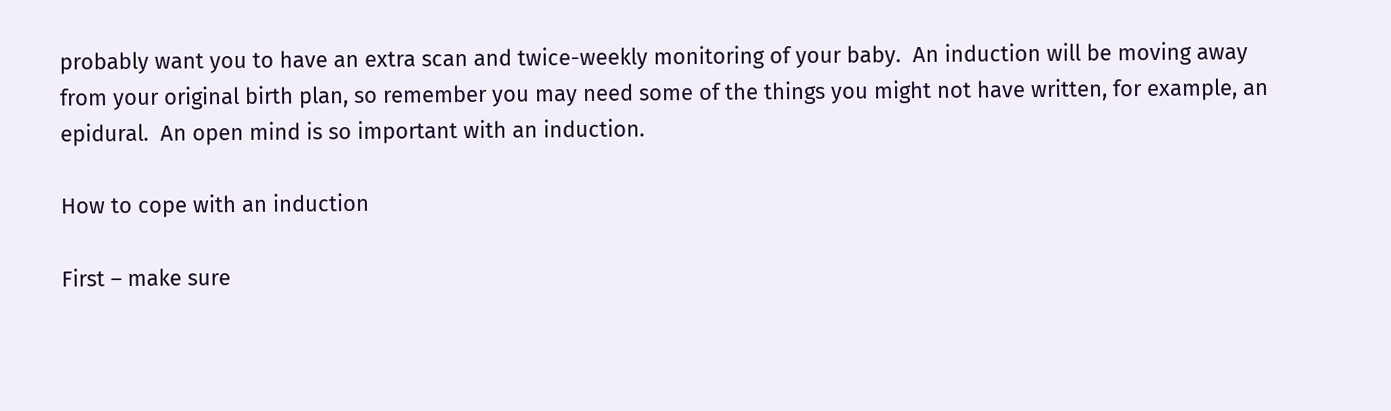probably want you to have an extra scan and twice-weekly monitoring of your baby.  An induction will be moving away from your original birth plan, so remember you may need some of the things you might not have written, for example, an epidural.  An open mind is so important with an induction.

How to cope with an induction

First – make sure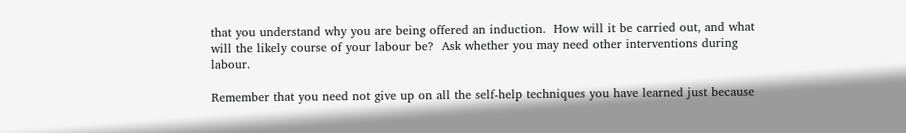that you understand why you are being offered an induction.  How will it be carried out, and what will the likely course of your labour be?  Ask whether you may need other interventions during labour.

Remember that you need not give up on all the self-help techniques you have learned just because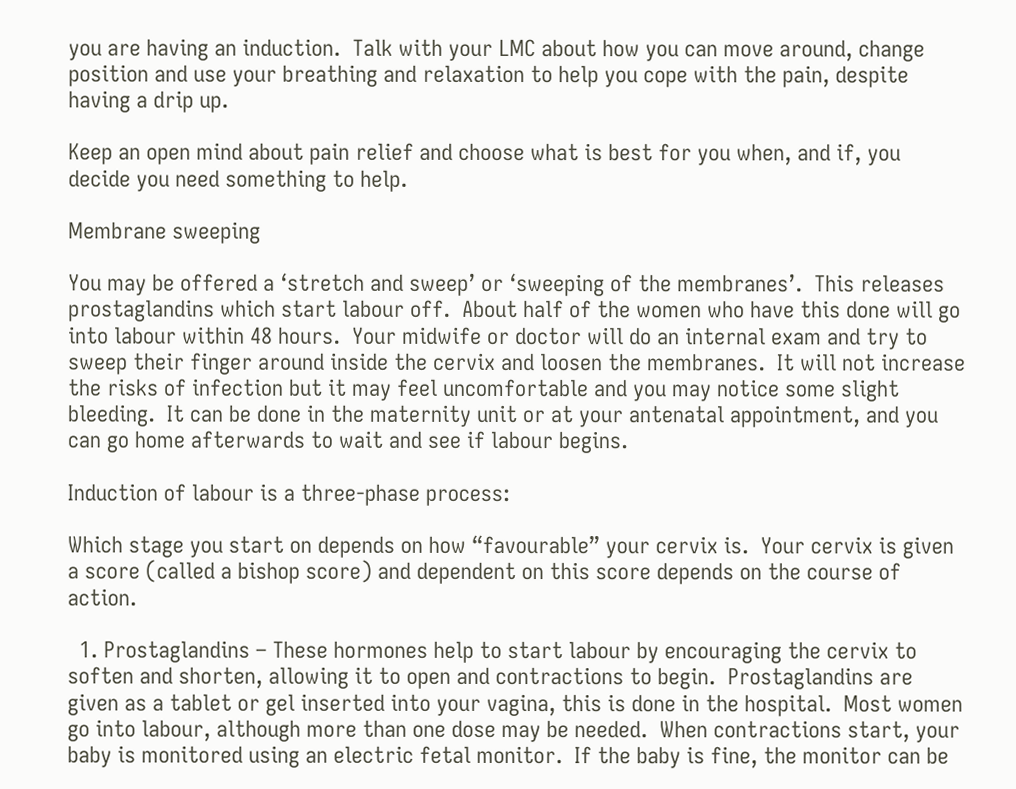you are having an induction.  Talk with your LMC about how you can move around, change position and use your breathing and relaxation to help you cope with the pain, despite having a drip up.

Keep an open mind about pain relief and choose what is best for you when, and if, you decide you need something to help.

Membrane sweeping

You may be offered a ‘stretch and sweep’ or ‘sweeping of the membranes’.  This releases prostaglandins which start labour off.  About half of the women who have this done will go into labour within 48 hours.  Your midwife or doctor will do an internal exam and try to sweep their finger around inside the cervix and loosen the membranes.  It will not increase the risks of infection but it may feel uncomfortable and you may notice some slight bleeding.  It can be done in the maternity unit or at your antenatal appointment, and you can go home afterwards to wait and see if labour begins.

Induction of labour is a three-phase process:

Which stage you start on depends on how “favourable” your cervix is.  Your cervix is given a score (called a bishop score) and dependent on this score depends on the course of action.

  1. Prostaglandins – These hormones help to start labour by encouraging the cervix to soften and shorten, allowing it to open and contractions to begin.  Prostaglandins are given as a tablet or gel inserted into your vagina, this is done in the hospital.  Most women go into labour, although more than one dose may be needed.  When contractions start, your baby is monitored using an electric fetal monitor.  If the baby is fine, the monitor can be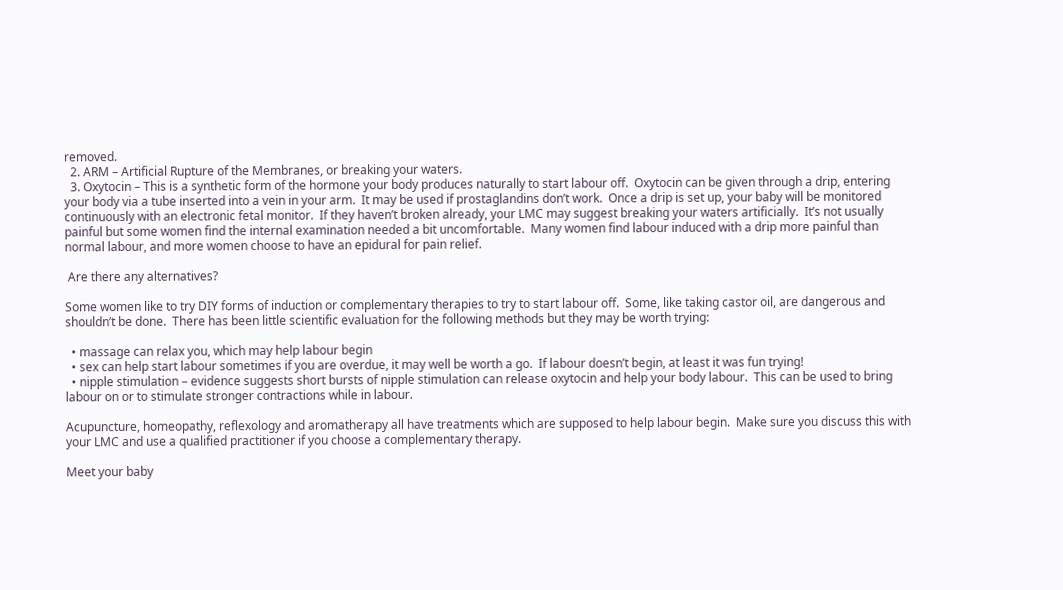removed.
  2. ARM – Artificial Rupture of the Membranes, or breaking your waters.
  3. Oxytocin – This is a synthetic form of the hormone your body produces naturally to start labour off.  Oxytocin can be given through a drip, entering your body via a tube inserted into a vein in your arm.  It may be used if prostaglandins don’t work.  Once a drip is set up, your baby will be monitored continuously with an electronic fetal monitor.  If they haven’t broken already, your LMC may suggest breaking your waters artificially.  It’s not usually painful but some women find the internal examination needed a bit uncomfortable.  Many women find labour induced with a drip more painful than normal labour, and more women choose to have an epidural for pain relief.

 Are there any alternatives?

Some women like to try DIY forms of induction or complementary therapies to try to start labour off.  Some, like taking castor oil, are dangerous and shouldn’t be done.  There has been little scientific evaluation for the following methods but they may be worth trying:

  • massage can relax you, which may help labour begin
  • sex can help start labour sometimes if you are overdue, it may well be worth a go.  If labour doesn’t begin, at least it was fun trying!
  • nipple stimulation – evidence suggests short bursts of nipple stimulation can release oxytocin and help your body labour.  This can be used to bring labour on or to stimulate stronger contractions while in labour.

Acupuncture, homeopathy, reflexology and aromatherapy all have treatments which are supposed to help labour begin.  Make sure you discuss this with your LMC and use a qualified practitioner if you choose a complementary therapy.

Meet your baby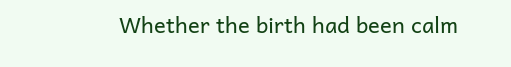Whether the birth had been calm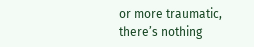or more traumatic, there’s nothing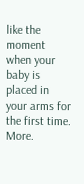like the moment when your baby is placed in your arms for the first time.  More.